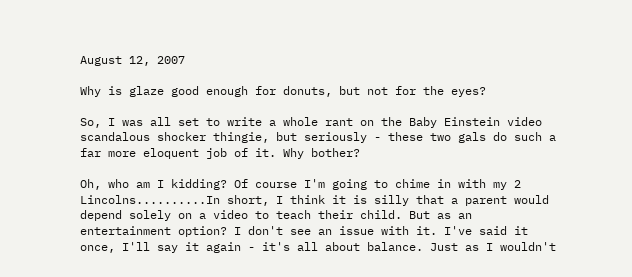August 12, 2007

Why is glaze good enough for donuts, but not for the eyes?

So, I was all set to write a whole rant on the Baby Einstein video scandalous shocker thingie, but seriously - these two gals do such a far more eloquent job of it. Why bother?

Oh, who am I kidding? Of course I'm going to chime in with my 2 Lincolns..........In short, I think it is silly that a parent would depend solely on a video to teach their child. But as an entertainment option? I don't see an issue with it. I've said it once, I'll say it again - it's all about balance. Just as I wouldn't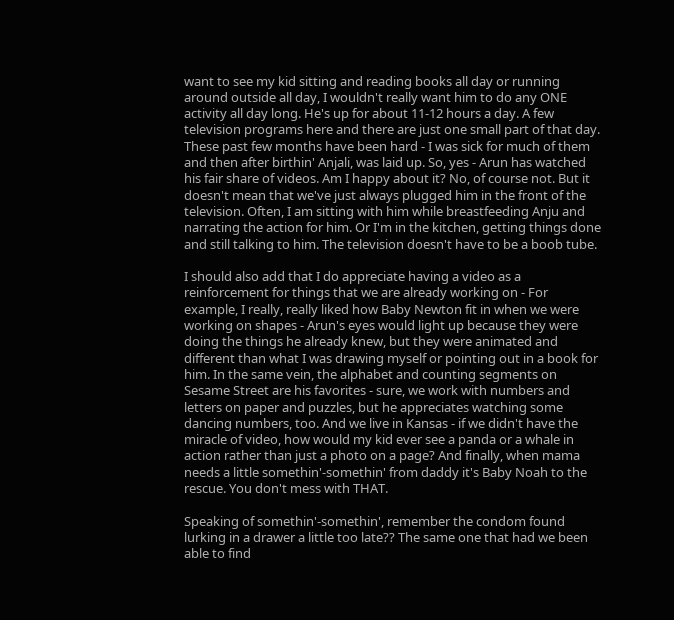want to see my kid sitting and reading books all day or running around outside all day, I wouldn't really want him to do any ONE activity all day long. He's up for about 11-12 hours a day. A few television programs here and there are just one small part of that day. These past few months have been hard - I was sick for much of them and then after birthin' Anjali, was laid up. So, yes - Arun has watched his fair share of videos. Am I happy about it? No, of course not. But it doesn't mean that we've just always plugged him in the front of the television. Often, I am sitting with him while breastfeeding Anju and narrating the action for him. Or I'm in the kitchen, getting things done and still talking to him. The television doesn't have to be a boob tube.

I should also add that I do appreciate having a video as a reinforcement for things that we are already working on - For example, I really, really liked how Baby Newton fit in when we were working on shapes - Arun's eyes would light up because they were doing the things he already knew, but they were animated and different than what I was drawing myself or pointing out in a book for him. In the same vein, the alphabet and counting segments on Sesame Street are his favorites - sure, we work with numbers and letters on paper and puzzles, but he appreciates watching some dancing numbers, too. And we live in Kansas - if we didn't have the miracle of video, how would my kid ever see a panda or a whale in action rather than just a photo on a page? And finally, when mama needs a little somethin'-somethin' from daddy it's Baby Noah to the rescue. You don't mess with THAT.

Speaking of somethin'-somethin', remember the condom found lurking in a drawer a little too late?? The same one that had we been able to find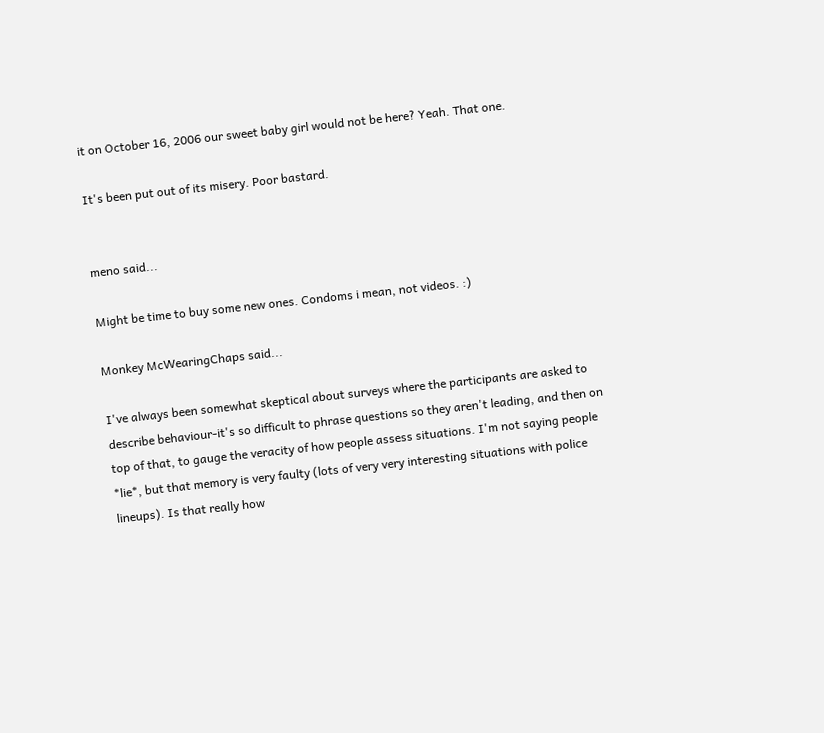it on October 16, 2006 our sweet baby girl would not be here? Yeah. That one.

It's been put out of its misery. Poor bastard.


meno said...

Might be time to buy some new ones. Condoms i mean, not videos. :)

Monkey McWearingChaps said...

I've always been somewhat skeptical about surveys where the participants are asked to describe behaviour-it's so difficult to phrase questions so they aren't leading, and then on top of that, to gauge the veracity of how people assess situations. I'm not saying people *lie*, but that memory is very faulty (lots of very very interesting situations with police lineups). Is that really how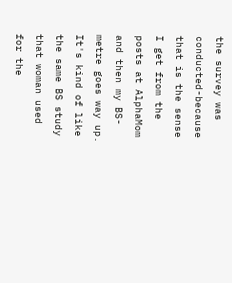the survey was conducted-because that is the sense I get from the posts at AlphaMom and then my BS-metre goes way up. It's kind of like the same BS study that woman used for the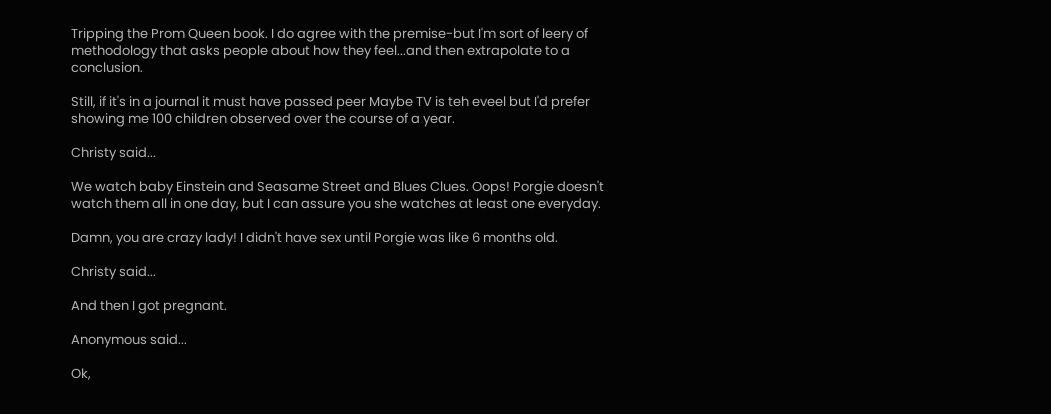Tripping the Prom Queen book. I do agree with the premise-but I'm sort of leery of methodology that asks people about how they feel...and then extrapolate to a conclusion.

Still, if it's in a journal it must have passed peer Maybe TV is teh eveel but I'd prefer showing me 100 children observed over the course of a year.

Christy said...

We watch baby Einstein and Seasame Street and Blues Clues. Oops! Porgie doesn't watch them all in one day, but I can assure you she watches at least one everyday.

Damn, you are crazy lady! I didn't have sex until Porgie was like 6 months old.

Christy said...

And then I got pregnant.

Anonymous said...

Ok,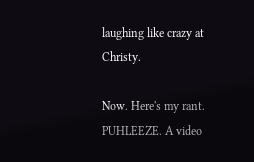laughing like crazy at Christy.

Now. Here's my rant. PUHLEEZE. A video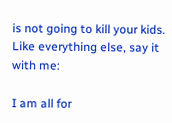is not going to kill your kids. Like everything else, say it with me:

I am all for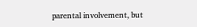parental involvement, but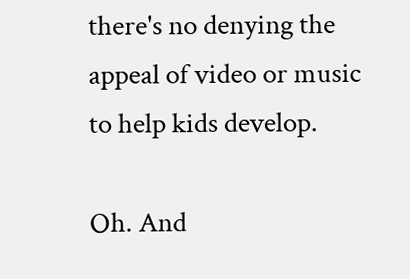there's no denying the appeal of video or music to help kids develop.

Oh. And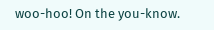woo-hoo! On the you-know.